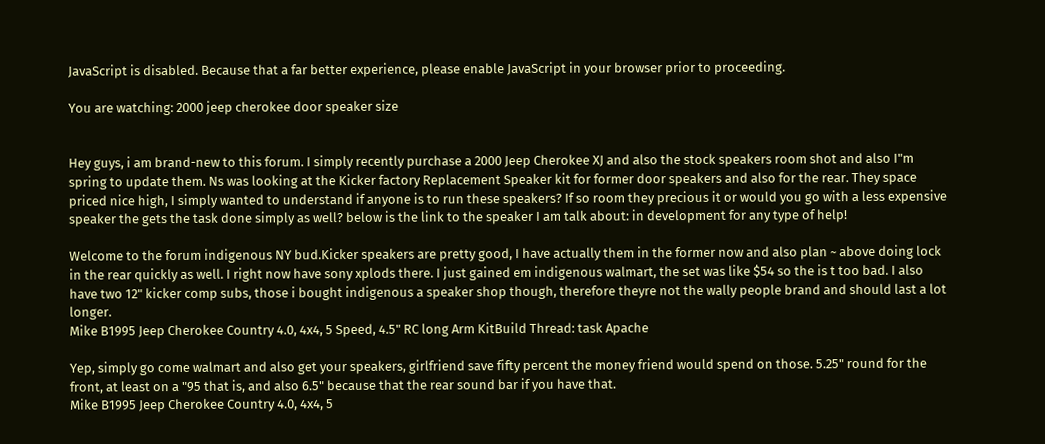JavaScript is disabled. Because that a far better experience, please enable JavaScript in your browser prior to proceeding.

You are watching: 2000 jeep cherokee door speaker size


Hey guys, i am brand-new to this forum. I simply recently purchase a 2000 Jeep Cherokee XJ and also the stock speakers room shot and also I"m spring to update them. Ns was looking at the Kicker factory Replacement Speaker kit for former door speakers and also for the rear. They space priced nice high, I simply wanted to understand if anyone is to run these speakers? If so room they precious it or would you go with a less expensive speaker the gets the task done simply as well? below is the link to the speaker I am talk about: in development for any type of help!

Welcome to the forum indigenous NY bud.Kicker speakers are pretty good, I have actually them in the former now and also plan ~ above doing lock in the rear quickly as well. I right now have sony xplods there. I just gained em indigenous walmart, the set was like $54 so the is t too bad. I also have two 12" kicker comp subs, those i bought indigenous a speaker shop though, therefore theyre not the wally people brand and should last a lot longer.
Mike B1995 Jeep Cherokee Country 4.0, 4x4, 5 Speed, 4.5" RC long Arm KitBuild Thread: task Apache

Yep, simply go come walmart and also get your speakers, girlfriend save fifty percent the money friend would spend on those. 5.25" round for the front, at least on a "95 that is, and also 6.5" because that the rear sound bar if you have that.
Mike B1995 Jeep Cherokee Country 4.0, 4x4, 5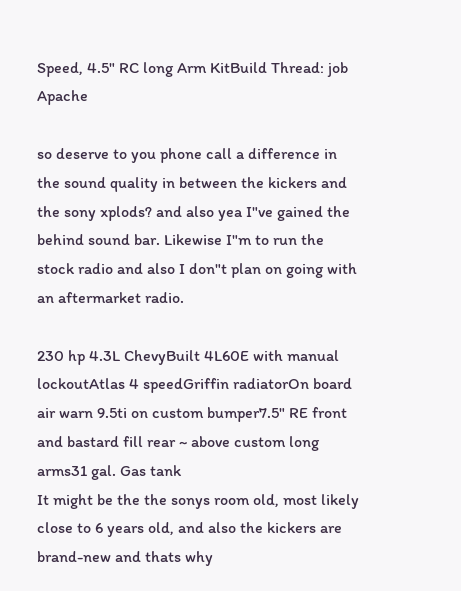Speed, 4.5" RC long Arm KitBuild Thread: job Apache

so deserve to you phone call a difference in the sound quality in between the kickers and the sony xplods? and also yea I"ve gained the behind sound bar. Likewise I"m to run the stock radio and also I don"t plan on going with an aftermarket radio.

230 hp 4.3L ChevyBuilt 4L60E with manual lockoutAtlas 4 speedGriffin radiatorOn board air warn 9.5ti on custom bumper7.5" RE front and bastard fill rear ~ above custom long arms31 gal. Gas tank
It might be the the sonys room old, most likely close to 6 years old, and also the kickers are brand-new and thats why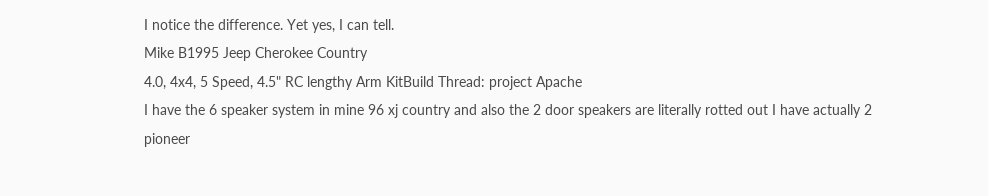I notice the difference. Yet yes, I can tell.
Mike B1995 Jeep Cherokee Country
4.0, 4x4, 5 Speed, 4.5" RC lengthy Arm KitBuild Thread: project Apache
I have the 6 speaker system in mine 96 xj country and also the 2 door speakers are literally rotted out I have actually 2 pioneer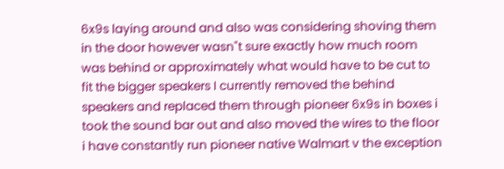6x9s laying around and also was considering shoving them in the door however wasn"t sure exactly how much room was behind or approximately what would have to be cut to fit the bigger speakers I currently removed the behind speakers and replaced them through pioneer 6x9s in boxes i took the sound bar out and also moved the wires to the floor i have constantly run pioneer native Walmart v the exception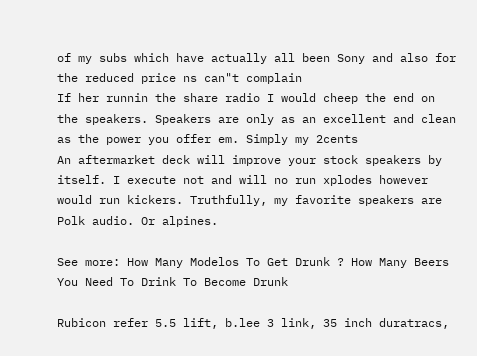of my subs which have actually all been Sony and also for the reduced price ns can"t complain
If her runnin the share radio I would cheep the end on the speakers. Speakers are only as an excellent and clean as the power you offer em. Simply my 2cents
An aftermarket deck will improve your stock speakers by itself. I execute not and will no run xplodes however would run kickers. Truthfully, my favorite speakers are Polk audio. Or alpines.

See more: How Many Modelos To Get Drunk ? How Many Beers You Need To Drink To Become Drunk

Rubicon refer 5.5 lift, b.lee 3 link, 35 inch duratracs,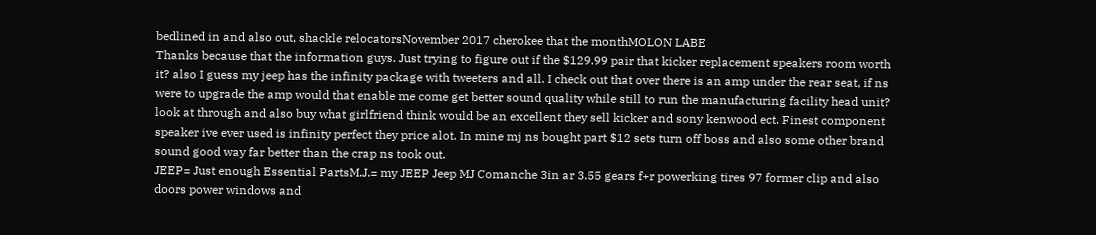bedlined in and also out, shackle relocatorsNovember 2017 cherokee that the monthMOLON LABE
Thanks because that the information guys. Just trying to figure out if the $129.99 pair that kicker replacement speakers room worth it? also I guess my jeep has the infinity package with tweeters and all. I check out that over there is an amp under the rear seat, if ns were to upgrade the amp would that enable me come get better sound quality while still to run the manufacturing facility head unit? look at through and also buy what girlfriend think would be an excellent they sell kicker and sony kenwood ect. Finest component speaker ive ever used is infinity perfect they price alot. In mine mj ns bought part $12 sets turn off boss and also some other brand sound good way far better than the crap ns took out.
JEEP= Just enough Essential PartsM.J.= my JEEP Jeep MJ Comanche 3in ar 3.55 gears f+r powerking tires 97 former clip and also doors power windows and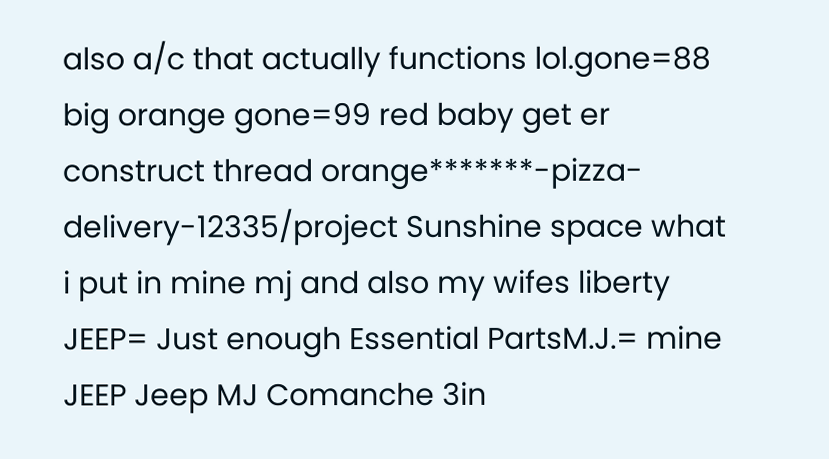also a/c that actually functions lol.gone=88 big orange gone=99 red baby get er construct thread orange*******-pizza-delivery-12335/project Sunshine space what i put in mine mj and also my wifes liberty
JEEP= Just enough Essential PartsM.J.= mine JEEP Jeep MJ Comanche 3in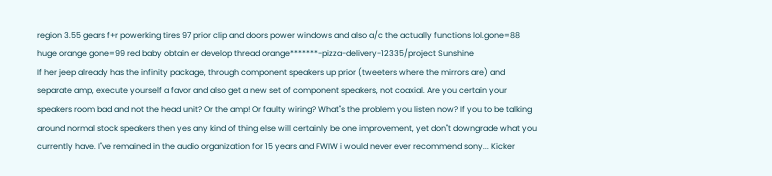region 3.55 gears f+r powerking tires 97 prior clip and doors power windows and also a/c the actually functions lol.gone=88 huge orange gone=99 red baby obtain er develop thread orange*******-pizza-delivery-12335/project Sunshine
If her jeep already has the infinity package, through component speakers up prior (tweeters where the mirrors are) and separate amp, execute yourself a favor and also get a new set of component speakers, not coaxial. Are you certain your speakers room bad and not the head unit? Or the amp! Or faulty wiring? What"s the problem you listen now? If you to be talking around normal stock speakers then yes any kind of thing else will certainly be one improvement, yet don"t downgrade what you currently have. I"ve remained in the audio organization for 15 years and FWIW i would never ever recommend sony... Kicker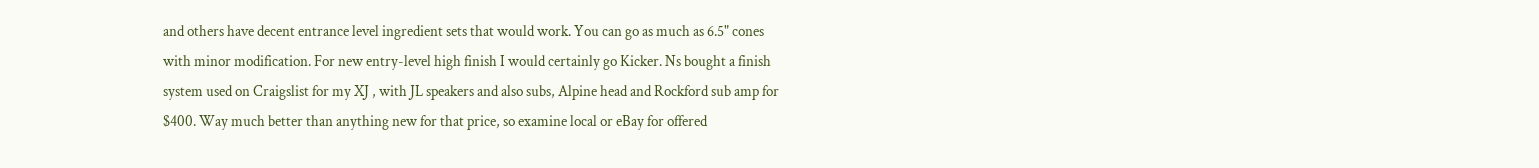and others have decent entrance level ingredient sets that would work. You can go as much as 6.5" cones with minor modification. For new entry-level high finish I would certainly go Kicker. Ns bought a finish system used on Craigslist for my XJ , with JL speakers and also subs, Alpine head and Rockford sub amp for $400. Way much better than anything new for that price, so examine local or eBay for offered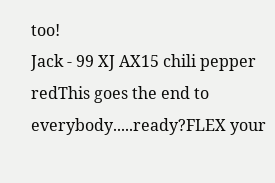too!
Jack - 99 XJ AX15 chili pepper redThis goes the end to everybody.....ready?FLEX your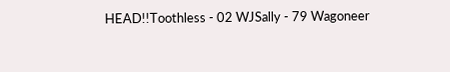HEAD!!Toothless - 02 WJSally - 79 Wagoneer